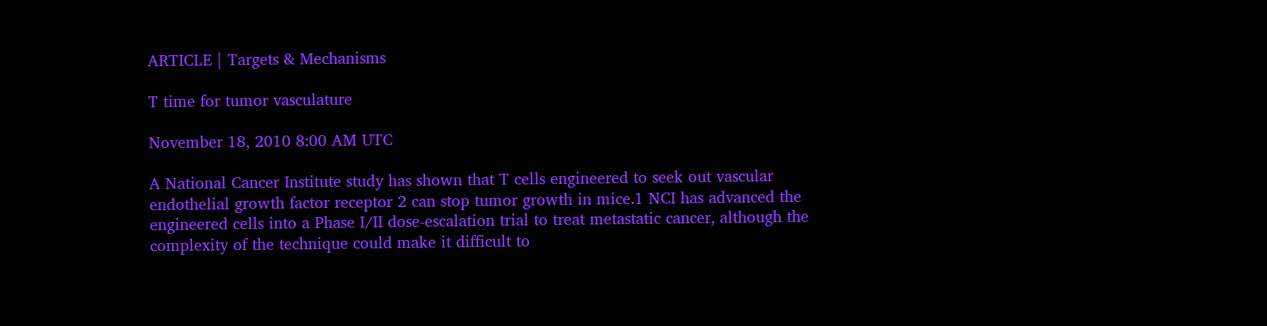ARTICLE | Targets & Mechanisms

T time for tumor vasculature

November 18, 2010 8:00 AM UTC

A National Cancer Institute study has shown that T cells engineered to seek out vascular endothelial growth factor receptor 2 can stop tumor growth in mice.1 NCI has advanced the engineered cells into a Phase I/II dose-escalation trial to treat metastatic cancer, although the complexity of the technique could make it difficult to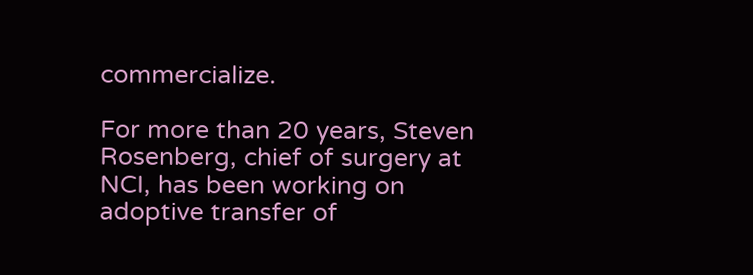commercialize.

For more than 20 years, Steven Rosenberg, chief of surgery at NCI, has been working on adoptive transfer of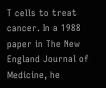T cells to treat cancer. In a 1988 paper in The New England Journal of Medicine, he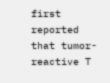first reported that tumor-reactive T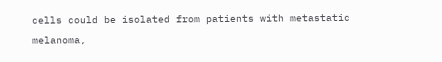cells could be isolated from patients with metastatic melanoma,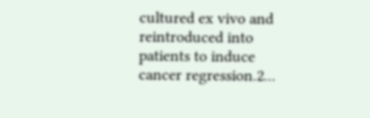cultured ex vivo and reintroduced into patients to induce cancer regression.2...